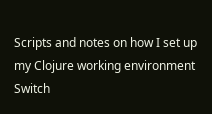Scripts and notes on how I set up my Clojure working environment
Switch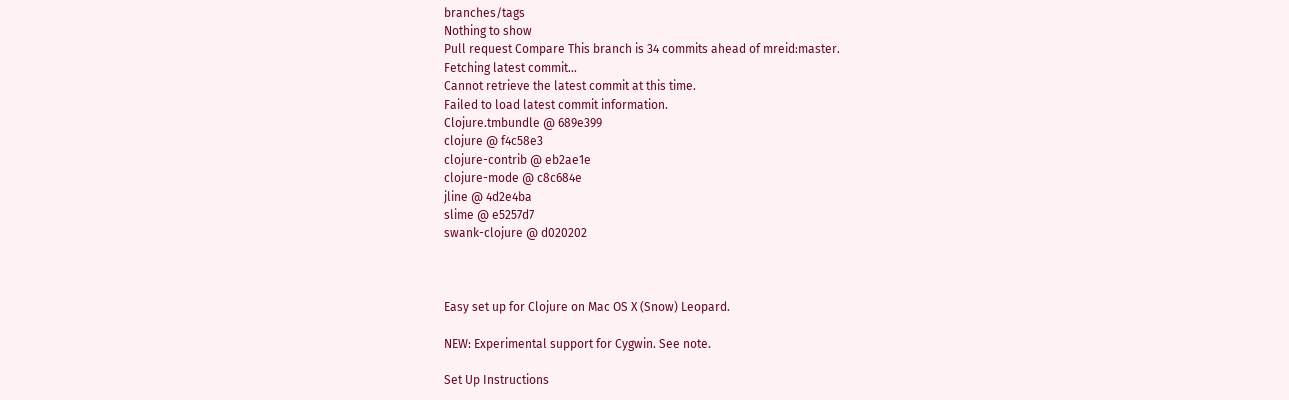branches/tags
Nothing to show
Pull request Compare This branch is 34 commits ahead of mreid:master.
Fetching latest commit…
Cannot retrieve the latest commit at this time.
Failed to load latest commit information.
Clojure.tmbundle @ 689e399
clojure @ f4c58e3
clojure-contrib @ eb2ae1e
clojure-mode @ c8c684e
jline @ 4d2e4ba
slime @ e5257d7
swank-clojure @ d020202



Easy set up for Clojure on Mac OS X (Snow) Leopard.

NEW: Experimental support for Cygwin. See note.

Set Up Instructions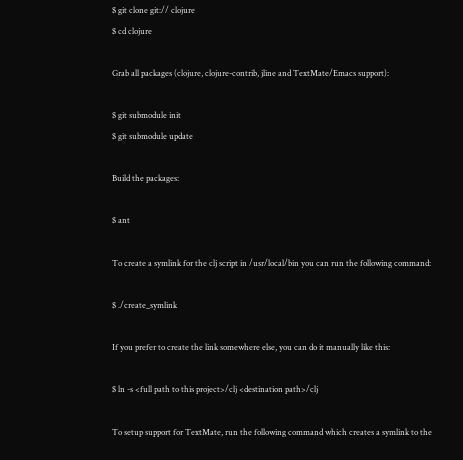$ git clone git:// clojure
$ cd clojure

Grab all packages (clojure, clojure-contrib, jline and TextMate/Emacs support):

$ git submodule init
$ git submodule update

Build the packages:

$ ant

To create a symlink for the clj script in /usr/local/bin you can run the following command:

$ ./create_symlink

If you prefer to create the link somewhere else, you can do it manually like this:

$ ln -s <full path to this project>/clj <destination path>/clj

To setup support for TextMate, run the following command which creates a symlink to the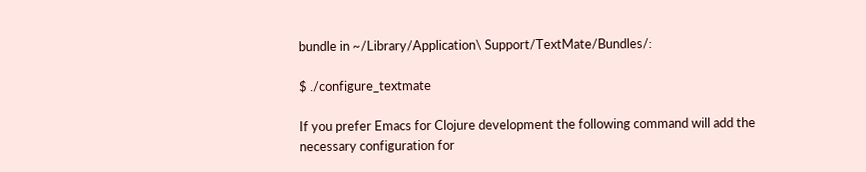bundle in ~/Library/Application\ Support/TextMate/Bundles/:

$ ./configure_textmate

If you prefer Emacs for Clojure development the following command will add the necessary configuration for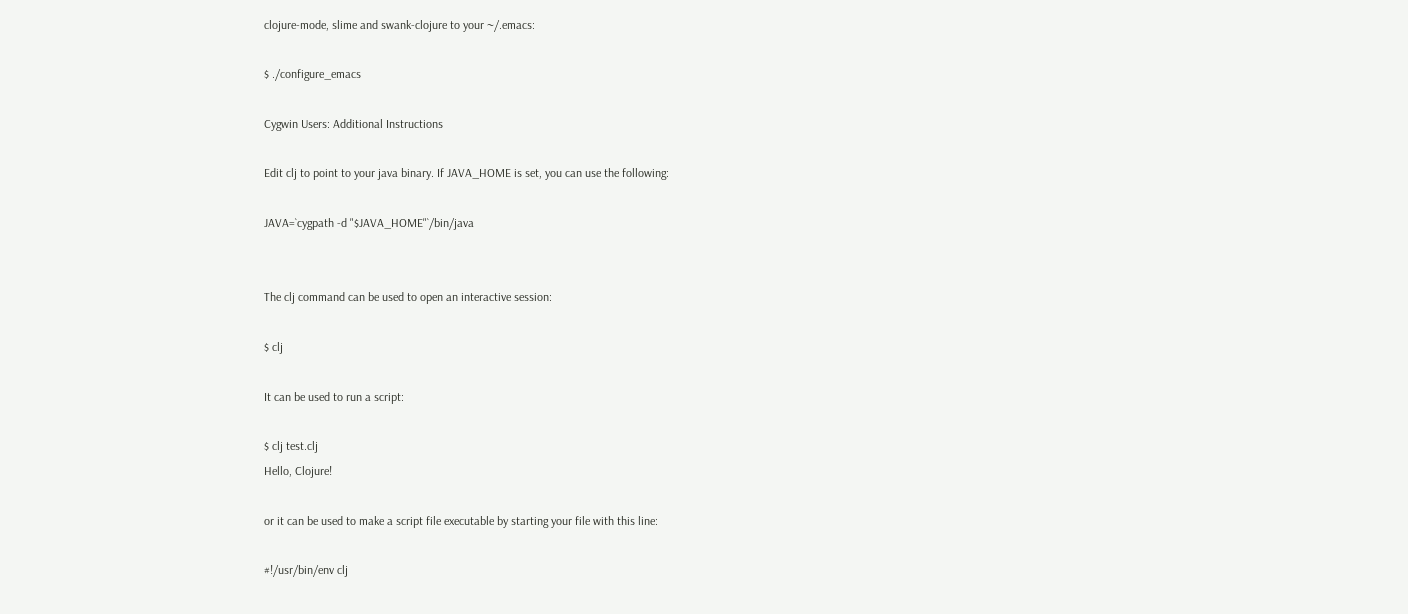clojure-mode, slime and swank-clojure to your ~/.emacs:

$ ./configure_emacs

Cygwin Users: Additional Instructions

Edit clj to point to your java binary. If JAVA_HOME is set, you can use the following:

JAVA=`cygpath -d "$JAVA_HOME"`/bin/java


The clj command can be used to open an interactive session:

$ clj

It can be used to run a script:

$ clj test.clj
Hello, Clojure!

or it can be used to make a script file executable by starting your file with this line:

#!/usr/bin/env clj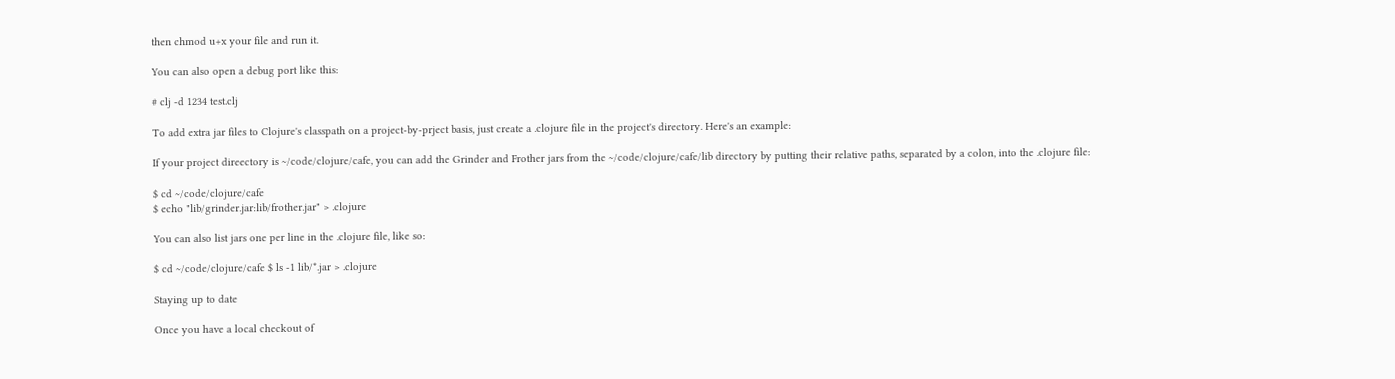then chmod u+x your file and run it.

You can also open a debug port like this:

# clj -d 1234 test.clj

To add extra jar files to Clojure's classpath on a project-by-prject basis, just create a .clojure file in the project's directory. Here's an example:

If your project direectory is ~/code/clojure/cafe, you can add the Grinder and Frother jars from the ~/code/clojure/cafe/lib directory by putting their relative paths, separated by a colon, into the .clojure file:

$ cd ~/code/clojure/cafe
$ echo "lib/grinder.jar:lib/frother.jar" > .clojure

You can also list jars one per line in the .clojure file, like so:

$ cd ~/code/clojure/cafe $ ls -1 lib/*.jar > .clojure

Staying up to date

Once you have a local checkout of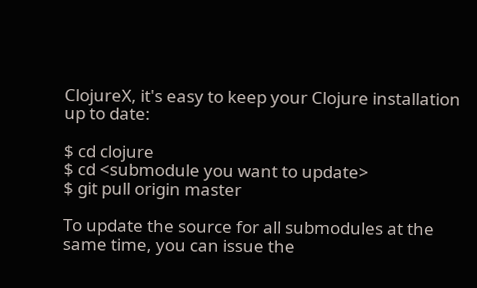ClojureX, it's easy to keep your Clojure installation up to date:

$ cd clojure
$ cd <submodule you want to update>
$ git pull origin master

To update the source for all submodules at the same time, you can issue the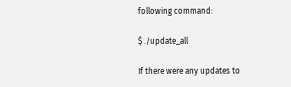following command:

$ ./update_all

If there were any updates to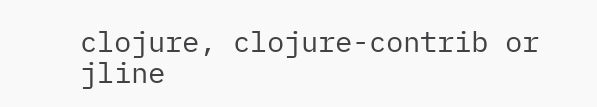clojure, clojure-contrib or jline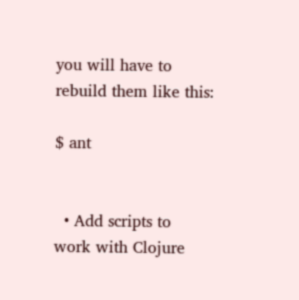you will have to rebuild them like this:

$ ant


  • Add scripts to work with Clojure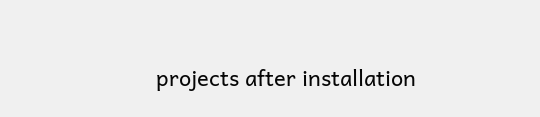projects after installation